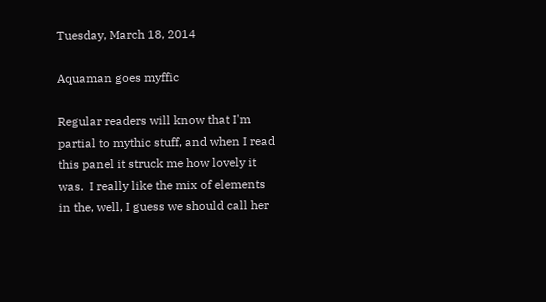Tuesday, March 18, 2014

Aquaman goes myffic

Regular readers will know that I'm partial to mythic stuff, and when I read this panel it struck me how lovely it was.  I really like the mix of elements in the, well, I guess we should call her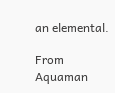an elemental.

From Aquaman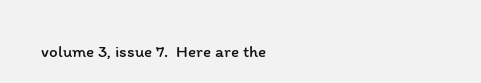volume 3, issue 7.  Here are the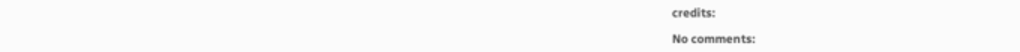credits:

No comments: